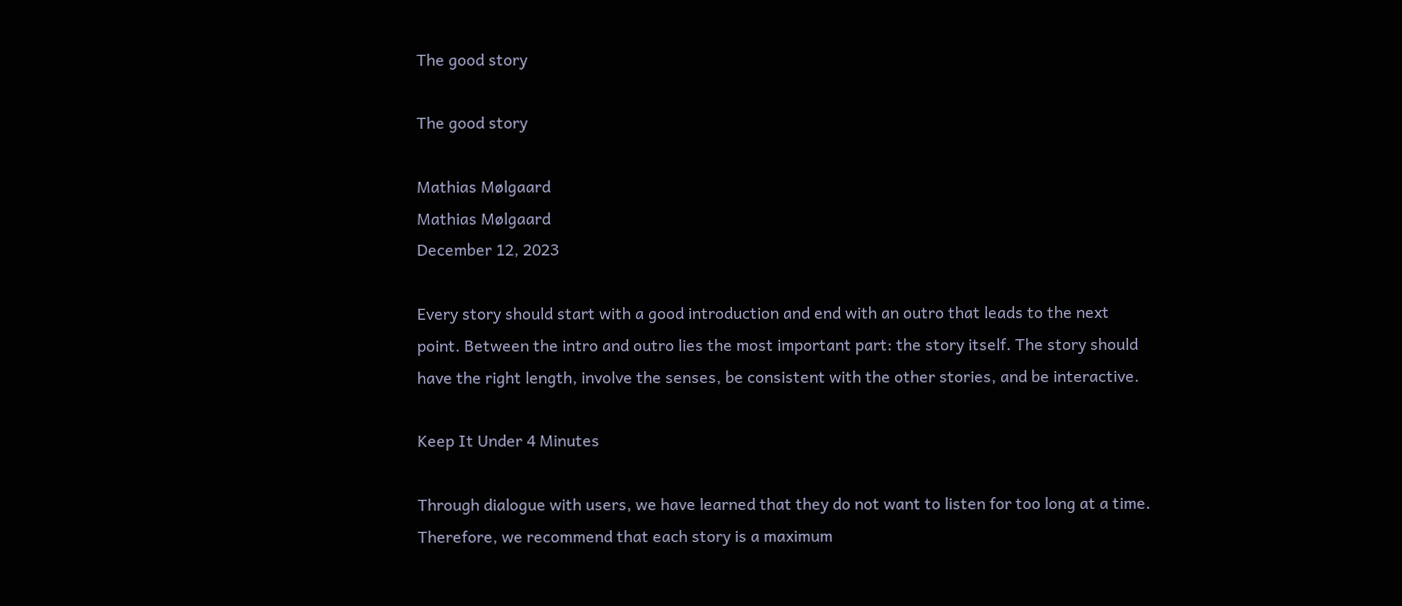The good story

The good story

Mathias Mølgaard
Mathias Mølgaard
December 12, 2023

Every story should start with a good introduction and end with an outro that leads to the next point. Between the intro and outro lies the most important part: the story itself. The story should have the right length, involve the senses, be consistent with the other stories, and be interactive.

Keep It Under 4 Minutes

Through dialogue with users, we have learned that they do not want to listen for too long at a time. Therefore, we recommend that each story is a maximum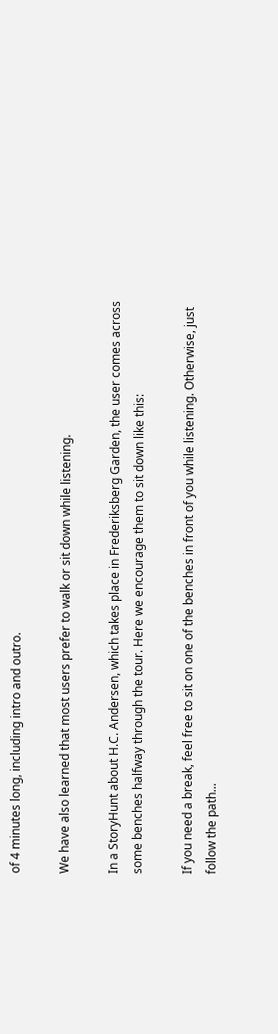of 4 minutes long, including intro and outro.

We have also learned that most users prefer to walk or sit down while listening.

In a StoryHunt about H.C. Andersen, which takes place in Frederiksberg Garden, the user comes across some benches halfway through the tour. Here we encourage them to sit down like this:

If you need a break, feel free to sit on one of the benches in front of you while listening. Otherwise, just follow the path...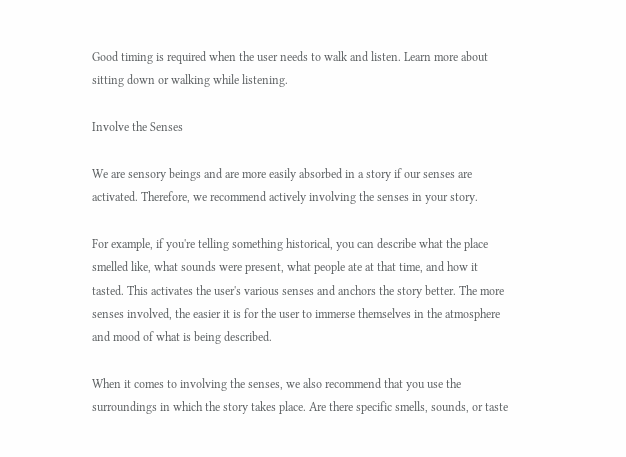Good timing is required when the user needs to walk and listen. Learn more about sitting down or walking while listening.

Involve the Senses

We are sensory beings and are more easily absorbed in a story if our senses are activated. Therefore, we recommend actively involving the senses in your story.

For example, if you're telling something historical, you can describe what the place smelled like, what sounds were present, what people ate at that time, and how it tasted. This activates the user's various senses and anchors the story better. The more senses involved, the easier it is for the user to immerse themselves in the atmosphere and mood of what is being described.

When it comes to involving the senses, we also recommend that you use the surroundings in which the story takes place. Are there specific smells, sounds, or taste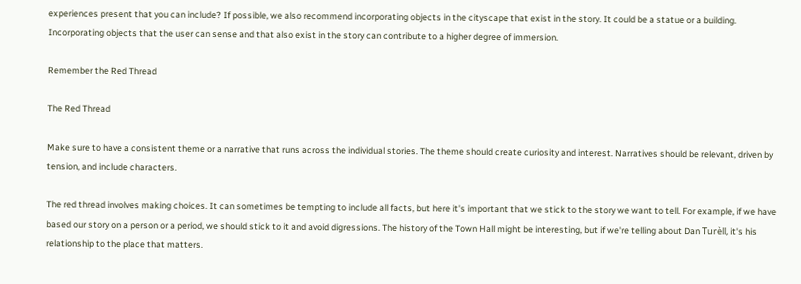experiences present that you can include? If possible, we also recommend incorporating objects in the cityscape that exist in the story. It could be a statue or a building. Incorporating objects that the user can sense and that also exist in the story can contribute to a higher degree of immersion.

Remember the Red Thread

The Red Thread

Make sure to have a consistent theme or a narrative that runs across the individual stories. The theme should create curiosity and interest. Narratives should be relevant, driven by tension, and include characters.

The red thread involves making choices. It can sometimes be tempting to include all facts, but here it's important that we stick to the story we want to tell. For example, if we have based our story on a person or a period, we should stick to it and avoid digressions. The history of the Town Hall might be interesting, but if we're telling about Dan Turèll, it's his relationship to the place that matters.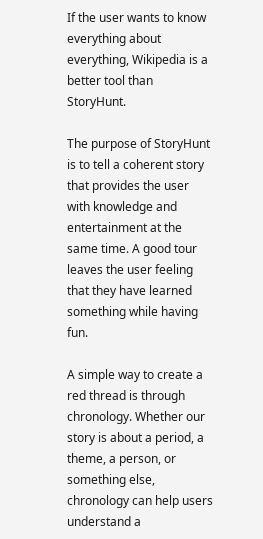If the user wants to know everything about everything, Wikipedia is a better tool than StoryHunt.

The purpose of StoryHunt is to tell a coherent story that provides the user with knowledge and entertainment at the same time. A good tour leaves the user feeling that they have learned something while having fun.

A simple way to create a red thread is through chronology. Whether our story is about a period, a theme, a person, or something else, chronology can help users understand a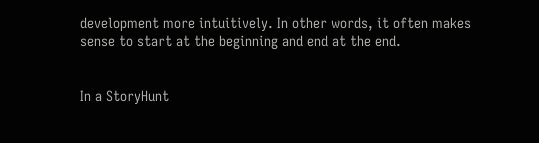development more intuitively. In other words, it often makes sense to start at the beginning and end at the end.


In a StoryHunt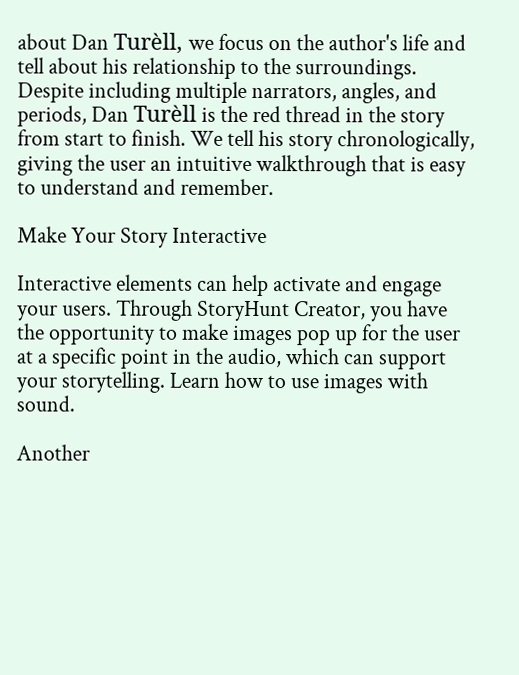about Dan Turèll, we focus on the author's life and tell about his relationship to the surroundings. Despite including multiple narrators, angles, and periods, Dan Turèll is the red thread in the story from start to finish. We tell his story chronologically, giving the user an intuitive walkthrough that is easy to understand and remember.

Make Your Story Interactive

Interactive elements can help activate and engage your users. Through StoryHunt Creator, you have the opportunity to make images pop up for the user at a specific point in the audio, which can support your storytelling. Learn how to use images with sound.

Another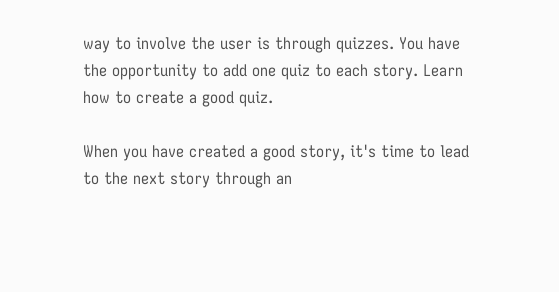way to involve the user is through quizzes. You have the opportunity to add one quiz to each story. Learn how to create a good quiz.

When you have created a good story, it's time to lead to the next story through an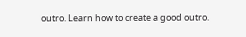outro. Learn how to create a good outro.